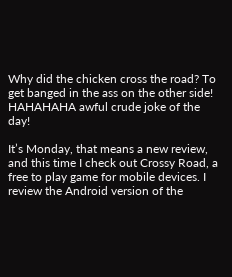Why did the chicken cross the road? To get banged in the ass on the other side! HAHAHAHA awful crude joke of the day!

It’s Monday, that means a new review, and this time I check out Crossy Road, a free to play game for mobile devices. I review the Android version of the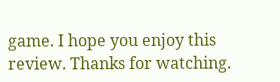game. I hope you enjoy this review. Thanks for watching.